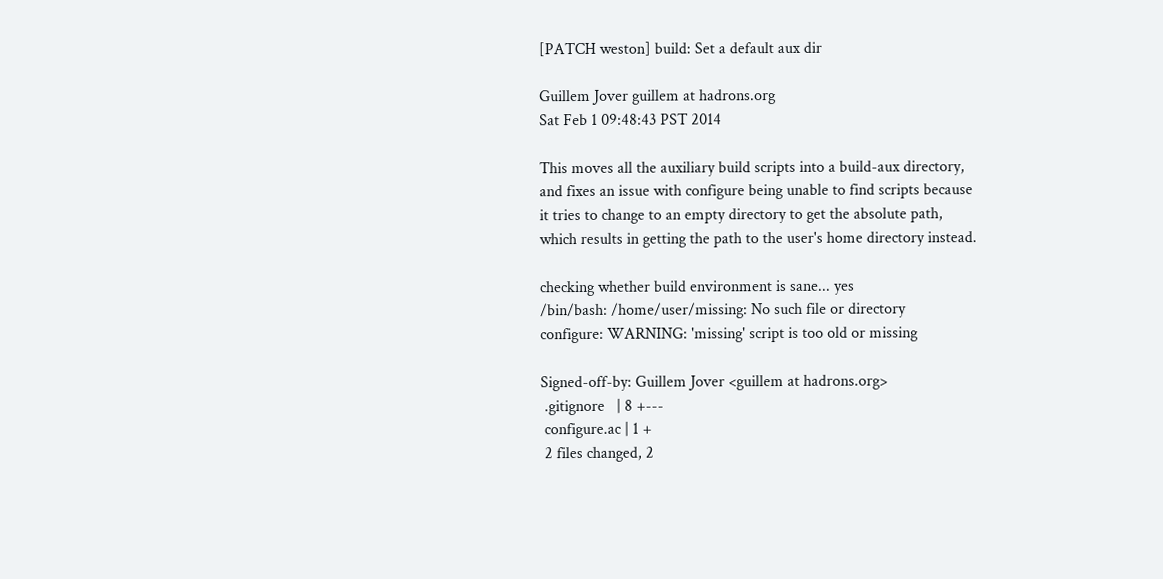[PATCH weston] build: Set a default aux dir

Guillem Jover guillem at hadrons.org
Sat Feb 1 09:48:43 PST 2014

This moves all the auxiliary build scripts into a build-aux directory,
and fixes an issue with configure being unable to find scripts because
it tries to change to an empty directory to get the absolute path,
which results in getting the path to the user's home directory instead.

checking whether build environment is sane... yes
/bin/bash: /home/user/missing: No such file or directory
configure: WARNING: 'missing' script is too old or missing

Signed-off-by: Guillem Jover <guillem at hadrons.org>
 .gitignore   | 8 +---
 configure.ac | 1 +
 2 files changed, 2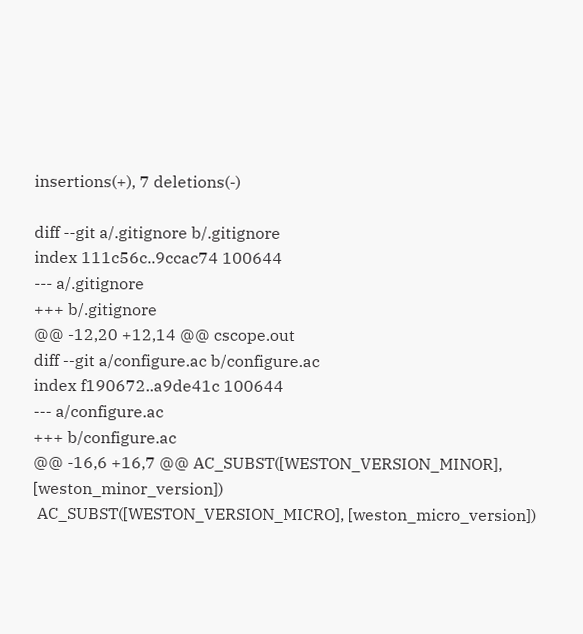insertions(+), 7 deletions(-)

diff --git a/.gitignore b/.gitignore
index 111c56c..9ccac74 100644
--- a/.gitignore
+++ b/.gitignore
@@ -12,20 +12,14 @@ cscope.out
diff --git a/configure.ac b/configure.ac
index f190672..a9de41c 100644
--- a/configure.ac
+++ b/configure.ac
@@ -16,6 +16,7 @@ AC_SUBST([WESTON_VERSION_MINOR], [weston_minor_version])
 AC_SUBST([WESTON_VERSION_MICRO], [weston_micro_version])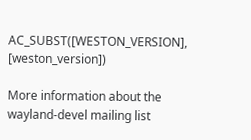AC_SUBST([WESTON_VERSION], [weston_version])

More information about the wayland-devel mailing list